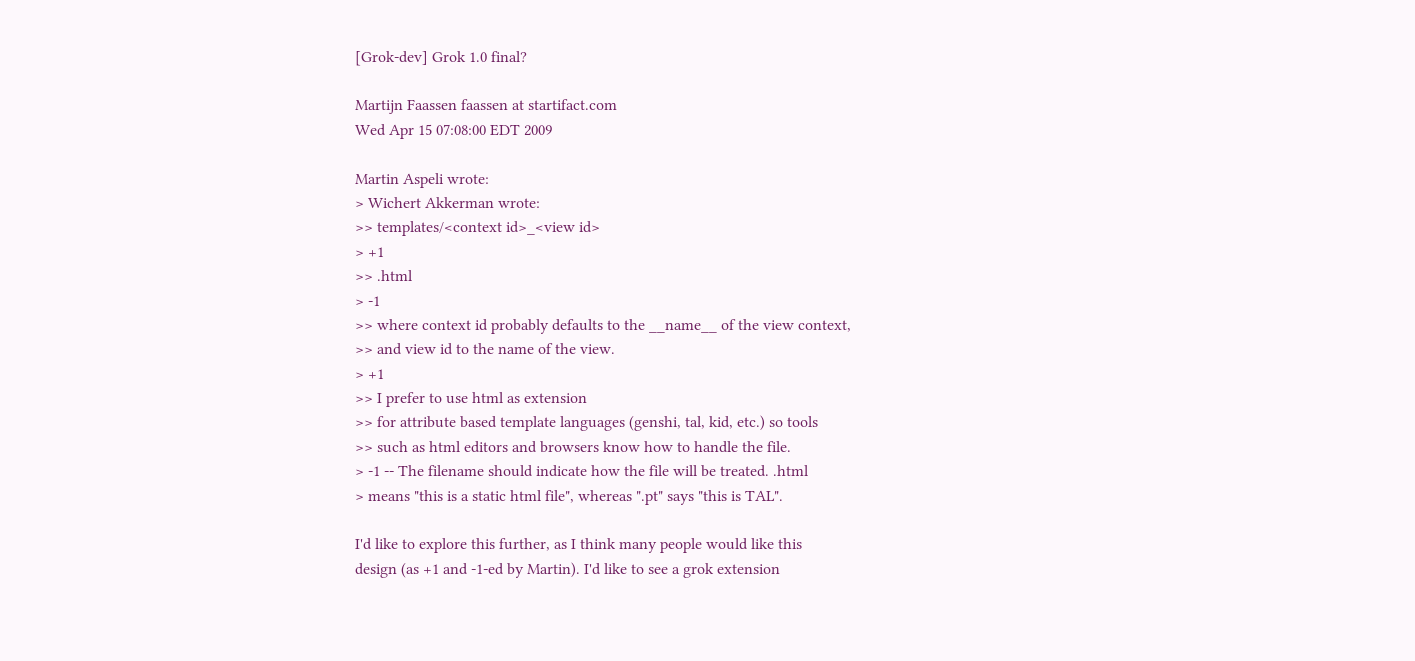[Grok-dev] Grok 1.0 final?

Martijn Faassen faassen at startifact.com
Wed Apr 15 07:08:00 EDT 2009

Martin Aspeli wrote:
> Wichert Akkerman wrote:
>> templates/<context id>_<view id>
> +1
>> .html
> -1
>> where context id probably defaults to the __name__ of the view context,
>> and view id to the name of the view.
> +1
>> I prefer to use html as extension
>> for attribute based template languages (genshi, tal, kid, etc.) so tools
>> such as html editors and browsers know how to handle the file.
> -1 -- The filename should indicate how the file will be treated. .html
> means "this is a static html file", whereas ".pt" says "this is TAL".

I'd like to explore this further, as I think many people would like this
design (as +1 and -1-ed by Martin). I'd like to see a grok extension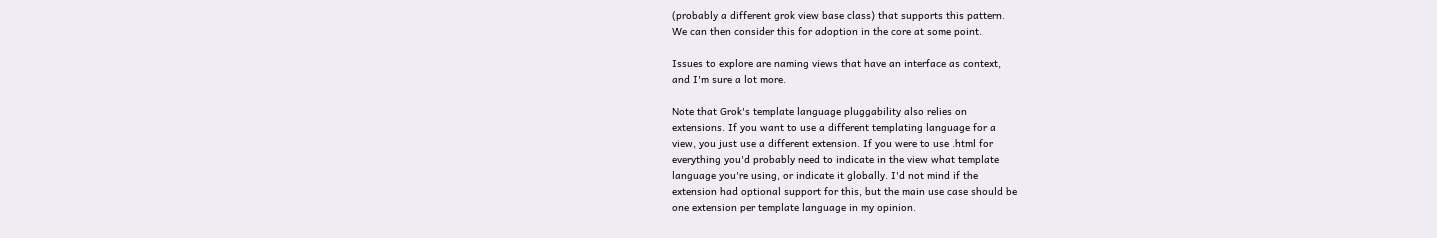(probably a different grok view base class) that supports this pattern.
We can then consider this for adoption in the core at some point.

Issues to explore are naming views that have an interface as context,
and I'm sure a lot more.

Note that Grok's template language pluggability also relies on
extensions. If you want to use a different templating language for a
view, you just use a different extension. If you were to use .html for
everything you'd probably need to indicate in the view what template
language you're using, or indicate it globally. I'd not mind if the
extension had optional support for this, but the main use case should be
one extension per template language in my opinion.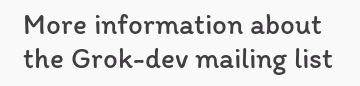More information about the Grok-dev mailing list